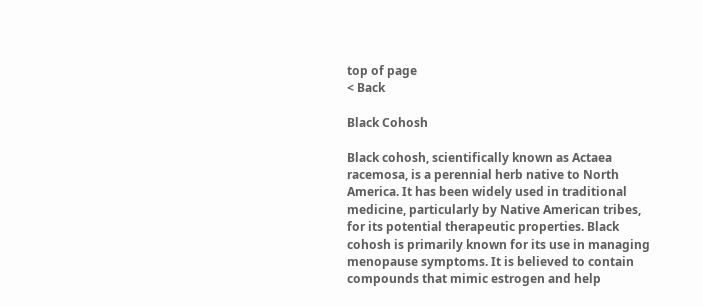top of page
< Back

Black Cohosh

Black cohosh, scientifically known as Actaea racemosa, is a perennial herb native to North America. It has been widely used in traditional medicine, particularly by Native American tribes, for its potential therapeutic properties. Black cohosh is primarily known for its use in managing menopause symptoms. It is believed to contain compounds that mimic estrogen and help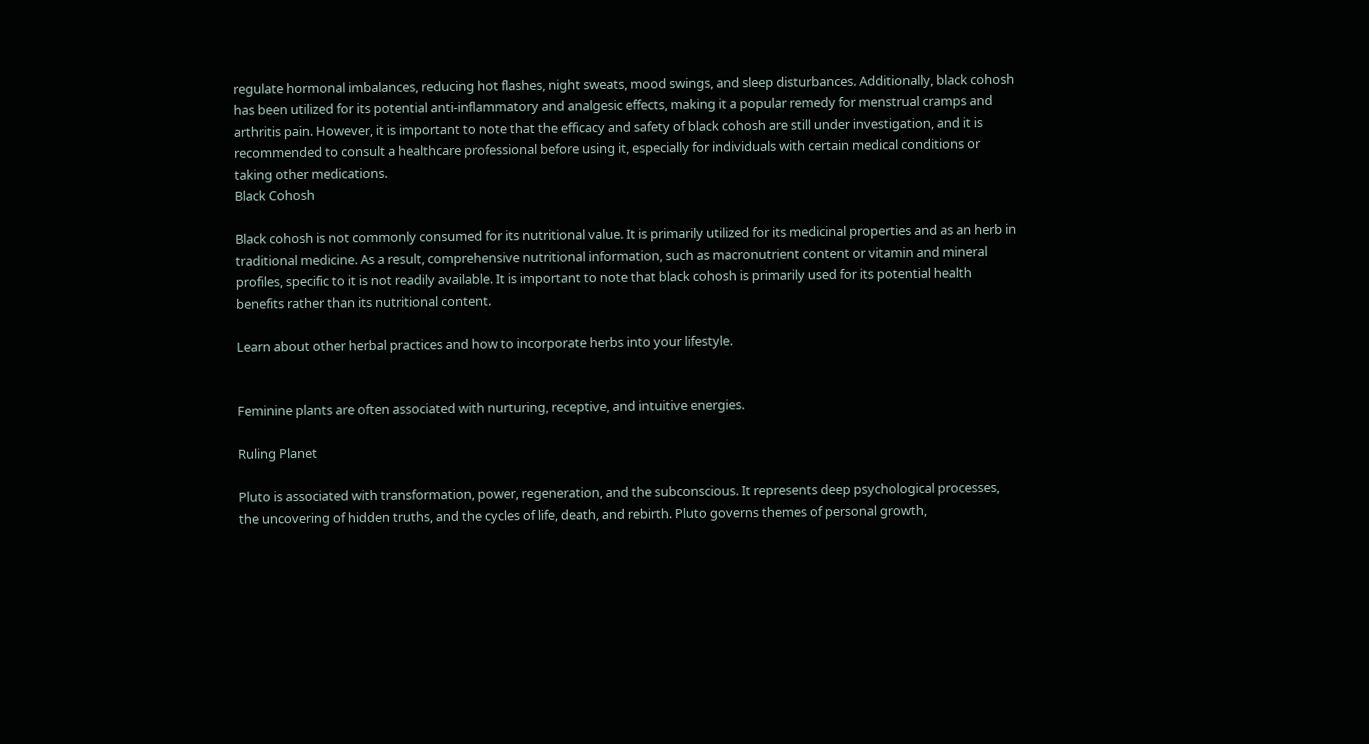regulate hormonal imbalances, reducing hot flashes, night sweats, mood swings, and sleep disturbances. Additionally, black cohosh has been utilized for its potential anti-inflammatory and analgesic effects, making it a popular remedy for menstrual cramps and arthritis pain. However, it is important to note that the efficacy and safety of black cohosh are still under investigation, and it is recommended to consult a healthcare professional before using it, especially for individuals with certain medical conditions or taking other medications.
Black Cohosh

Black cohosh is not commonly consumed for its nutritional value. It is primarily utilized for its medicinal properties and as an herb in traditional medicine. As a result, comprehensive nutritional information, such as macronutrient content or vitamin and mineral profiles, specific to it is not readily available. It is important to note that black cohosh is primarily used for its potential health benefits rather than its nutritional content.

Learn about other herbal practices and how to incorporate herbs into your lifestyle.


Feminine plants are often associated with nurturing, receptive, and intuitive energies.

Ruling Planet

Pluto is associated with transformation, power, regeneration, and the subconscious. It represents deep psychological processes, the uncovering of hidden truths, and the cycles of life, death, and rebirth. Pluto governs themes of personal growth,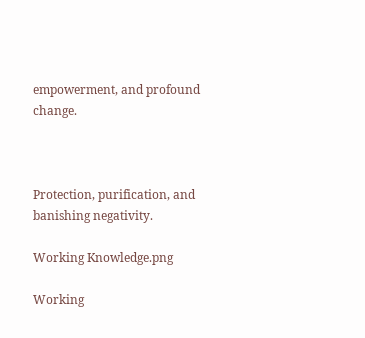empowerment, and profound change.



Protection, purification, and banishing negativity.

Working Knowledge.png

Working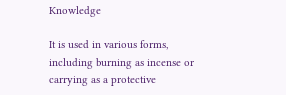Knowledge

It is used in various forms, including burning as incense or carrying as a protective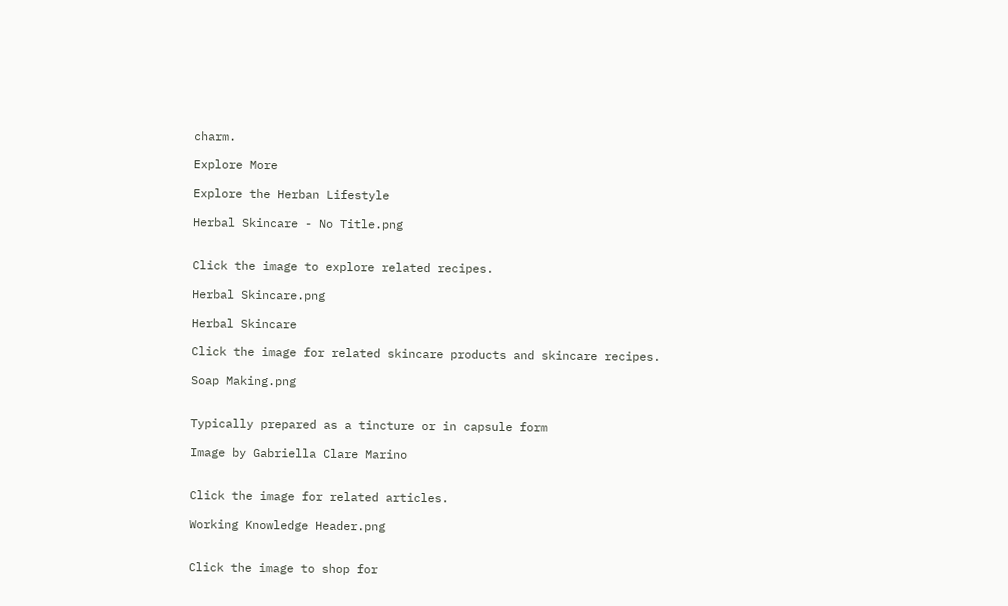charm.

Explore More

Explore the Herban Lifestyle

Herbal Skincare - No Title.png


Click the image to explore related recipes.

Herbal Skincare.png

Herbal Skincare

Click the image for related skincare products and skincare recipes.

Soap Making.png


Typically prepared as a tincture or in capsule form

Image by Gabriella Clare Marino


Click the image for related articles.

Working Knowledge Header.png


Click the image to shop for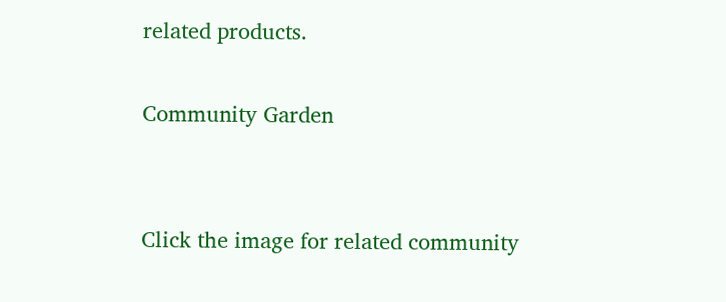related products.

Community Garden


Click the image for related community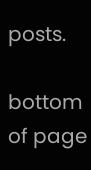posts.

bottom of page